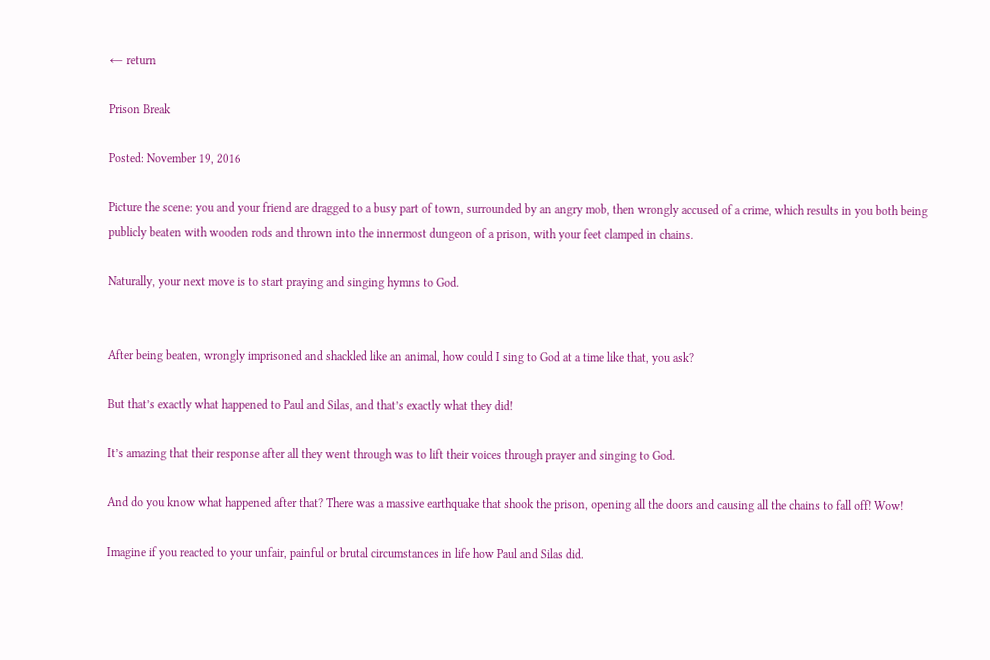← return

Prison Break

Posted: November 19, 2016

Picture the scene: you and your friend are dragged to a busy part of town, surrounded by an angry mob, then wrongly accused of a crime, which results in you both being publicly beaten with wooden rods and thrown into the innermost dungeon of a prison, with your feet clamped in chains.

Naturally, your next move is to start praying and singing hymns to God.


After being beaten, wrongly imprisoned and shackled like an animal, how could I sing to God at a time like that, you ask?

But that’s exactly what happened to Paul and Silas, and that’s exactly what they did!

It’s amazing that their response after all they went through was to lift their voices through prayer and singing to God.

And do you know what happened after that? There was a massive earthquake that shook the prison, opening all the doors and causing all the chains to fall off! Wow!

Imagine if you reacted to your unfair, painful or brutal circumstances in life how Paul and Silas did.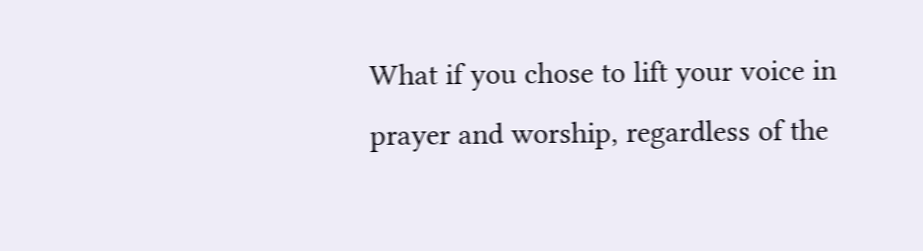What if you chose to lift your voice in prayer and worship, regardless of the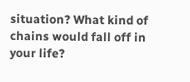situation? What kind of chains would fall off in your life?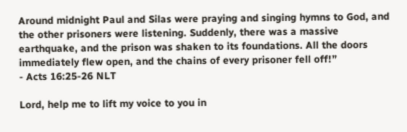Around midnight Paul and Silas were praying and singing hymns to God, and the other prisoners were listening. Suddenly, there was a massive earthquake, and the prison was shaken to its foundations. All the doors immediately flew open, and the chains of every prisoner fell off!”
- Acts 16:25-26 NLT

Lord, help me to lift my voice to you in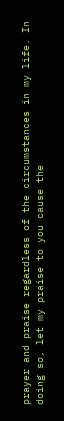prayer and praise regardless of the circumstances in my life. In doing so, let my praise to you cause the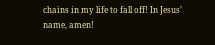chains in my life to fall off! In Jesus’ name, amen!